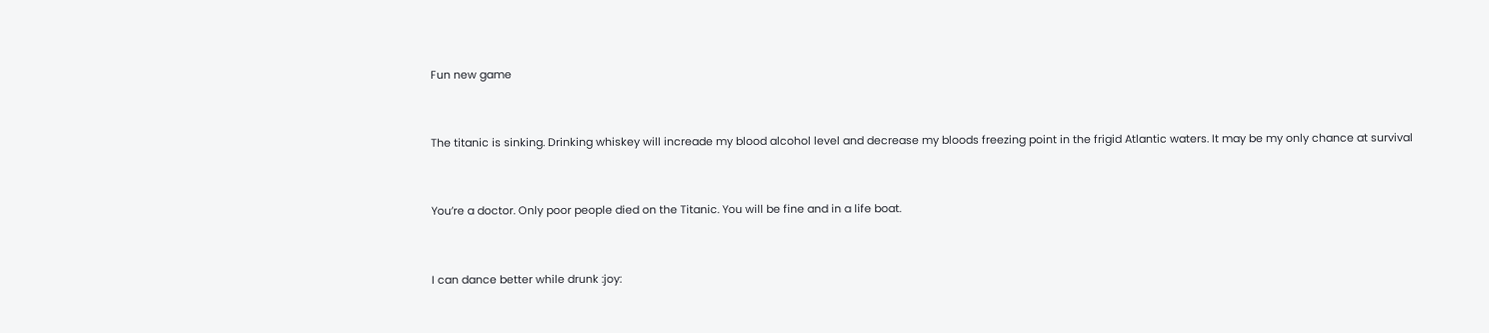Fun new game


The titanic is sinking. Drinking whiskey will increade my blood alcohol level and decrease my bloods freezing point in the frigid Atlantic waters. It may be my only chance at survival


You’re a doctor. Only poor people died on the Titanic. You will be fine and in a life boat.


I can dance better while drunk :joy: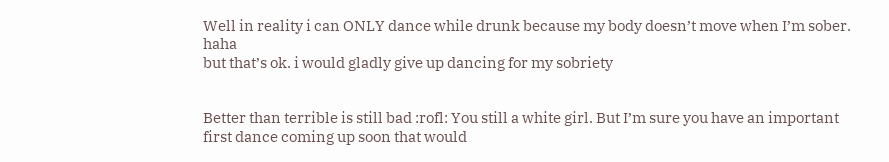Well in reality i can ONLY dance while drunk because my body doesn’t move when I’m sober. haha
but that’s ok. i would gladly give up dancing for my sobriety


Better than terrible is still bad :rofl: You still a white girl. But I’m sure you have an important first dance coming up soon that would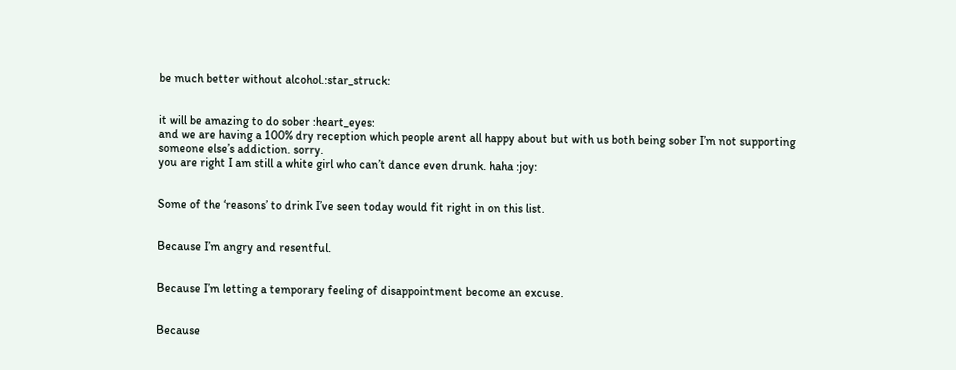be much better without alcohol.:star_struck:


it will be amazing to do sober :heart_eyes:
and we are having a 100% dry reception which people arent all happy about but with us both being sober I’m not supporting someone else’s addiction. sorry.
you are right I am still a white girl who can’t dance even drunk. haha :joy:


Some of the ‘reasons’ to drink I’ve seen today would fit right in on this list.


Because I’m angry and resentful.


Because I’m letting a temporary feeling of disappointment become an excuse.


Because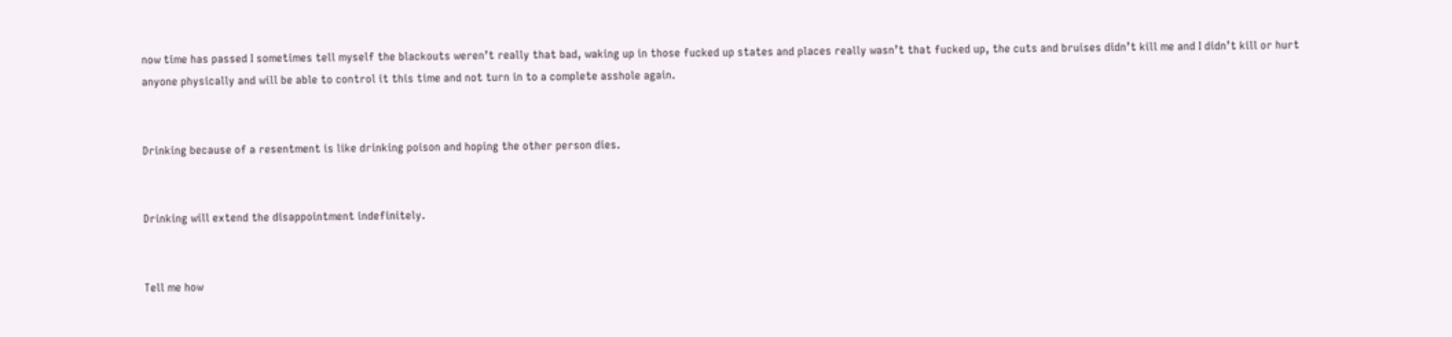now time has passed I sometimes tell myself the blackouts weren’t really that bad, waking up in those fucked up states and places really wasn’t that fucked up, the cuts and bruises didn’t kill me and I didn’t kill or hurt anyone physically and will be able to control it this time and not turn in to a complete asshole again.


Drinking because of a resentment is like drinking poison and hoping the other person dies.


Drinking will extend the disappointment indefinitely.


Tell me how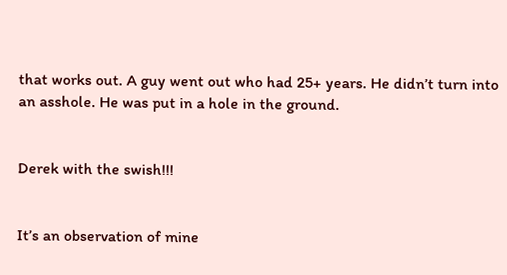that works out. A guy went out who had 25+ years. He didn’t turn into an asshole. He was put in a hole in the ground.


Derek with the swish!!!


It’s an observation of mine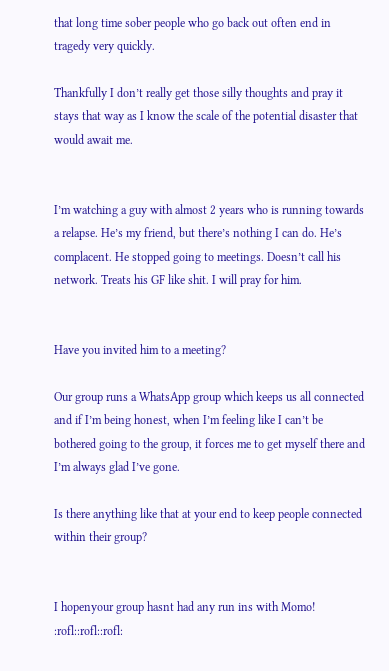that long time sober people who go back out often end in tragedy very quickly.

Thankfully I don’t really get those silly thoughts and pray it stays that way as I know the scale of the potential disaster that would await me.


I’m watching a guy with almost 2 years who is running towards a relapse. He’s my friend, but there’s nothing I can do. He’s complacent. He stopped going to meetings. Doesn’t call his network. Treats his GF like shit. I will pray for him.


Have you invited him to a meeting?

Our group runs a WhatsApp group which keeps us all connected and if I’m being honest, when I’m feeling like I can’t be bothered going to the group, it forces me to get myself there and I’m always glad I’ve gone.

Is there anything like that at your end to keep people connected within their group?


I hopenyour group hasnt had any run ins with Momo! :rofl::rofl::rofl: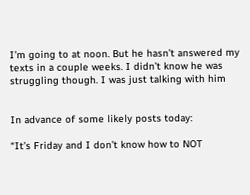I’m going to at noon. But he hasn’t answered my texts in a couple weeks. I didn’t know he was struggling though. I was just talking with him


In advance of some likely posts today:

“It’s Friday and I don’t know how to NOT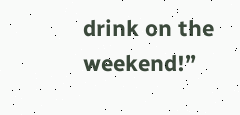drink on the weekend!”